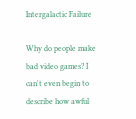Intergalactic Failure

Why do people make bad video games? I can't even begin to describe how awful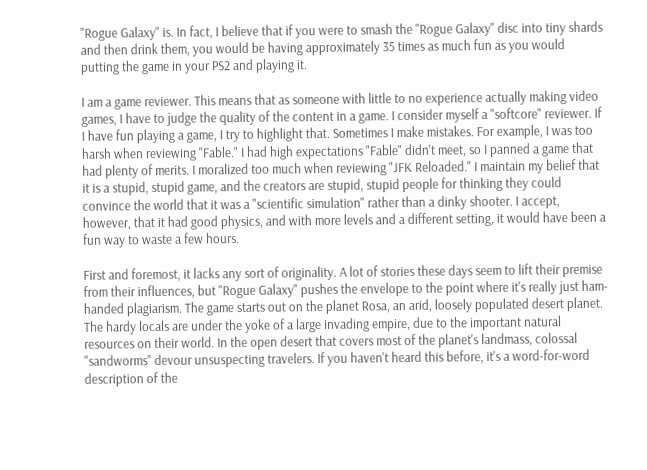"Rogue Galaxy" is. In fact, I believe that if you were to smash the "Rogue Galaxy" disc into tiny shards and then drink them, you would be having approximately 35 times as much fun as you would putting the game in your PS2 and playing it.

I am a game reviewer. This means that as someone with little to no experience actually making video games, I have to judge the quality of the content in a game. I consider myself a "softcore" reviewer. If I have fun playing a game, I try to highlight that. Sometimes I make mistakes. For example, I was too harsh when reviewing "Fable." I had high expectations "Fable" didn't meet, so I panned a game that had plenty of merits. I moralized too much when reviewing "JFK Reloaded." I maintain my belief that it is a stupid, stupid game, and the creators are stupid, stupid people for thinking they could convince the world that it was a "scientific simulation" rather than a dinky shooter. I accept, however, that it had good physics, and with more levels and a different setting, it would have been a fun way to waste a few hours.

First and foremost, it lacks any sort of originality. A lot of stories these days seem to lift their premise from their influences, but "Rogue Galaxy" pushes the envelope to the point where it's really just ham-handed plagiarism. The game starts out on the planet Rosa, an arid, loosely populated desert planet. The hardy locals are under the yoke of a large invading empire, due to the important natural resources on their world. In the open desert that covers most of the planet's landmass, colossal "sandworms" devour unsuspecting travelers. If you haven't heard this before, it's a word-for-word description of the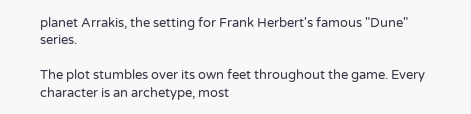planet Arrakis, the setting for Frank Herbert's famous "Dune" series.

The plot stumbles over its own feet throughout the game. Every character is an archetype, most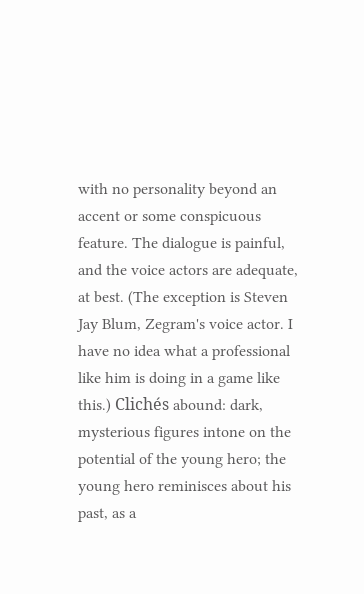with no personality beyond an accent or some conspicuous feature. The dialogue is painful, and the voice actors are adequate, at best. (The exception is Steven Jay Blum, Zegram's voice actor. I have no idea what a professional like him is doing in a game like this.) Clichés abound: dark, mysterious figures intone on the potential of the young hero; the young hero reminisces about his past, as a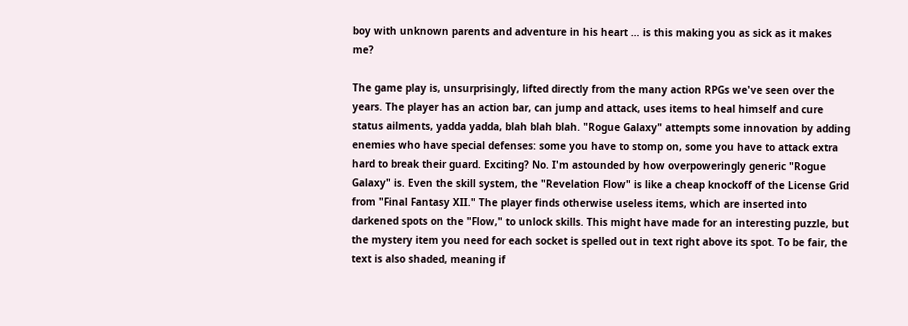boy with unknown parents and adventure in his heart … is this making you as sick as it makes me?

The game play is, unsurprisingly, lifted directly from the many action RPGs we've seen over the years. The player has an action bar, can jump and attack, uses items to heal himself and cure status ailments, yadda yadda, blah blah blah. "Rogue Galaxy" attempts some innovation by adding enemies who have special defenses: some you have to stomp on, some you have to attack extra hard to break their guard. Exciting? No. I'm astounded by how overpoweringly generic "Rogue Galaxy" is. Even the skill system, the "Revelation Flow" is like a cheap knockoff of the License Grid from "Final Fantasy XII." The player finds otherwise useless items, which are inserted into darkened spots on the "Flow," to unlock skills. This might have made for an interesting puzzle, but the mystery item you need for each socket is spelled out in text right above its spot. To be fair, the text is also shaded, meaning if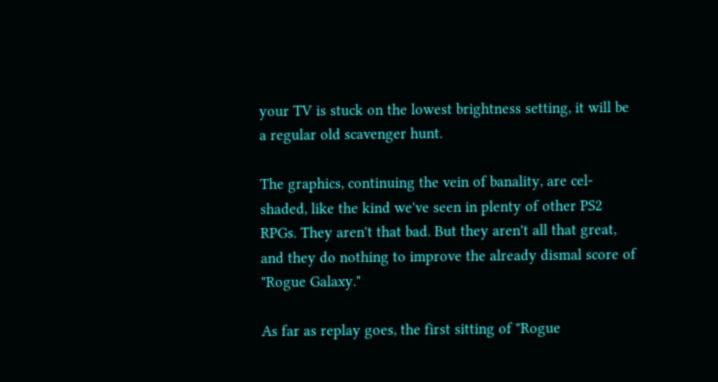your TV is stuck on the lowest brightness setting, it will be a regular old scavenger hunt.

The graphics, continuing the vein of banality, are cel-shaded, like the kind we've seen in plenty of other PS2 RPGs. They aren't that bad. But they aren't all that great, and they do nothing to improve the already dismal score of "Rogue Galaxy."

As far as replay goes, the first sitting of "Rogue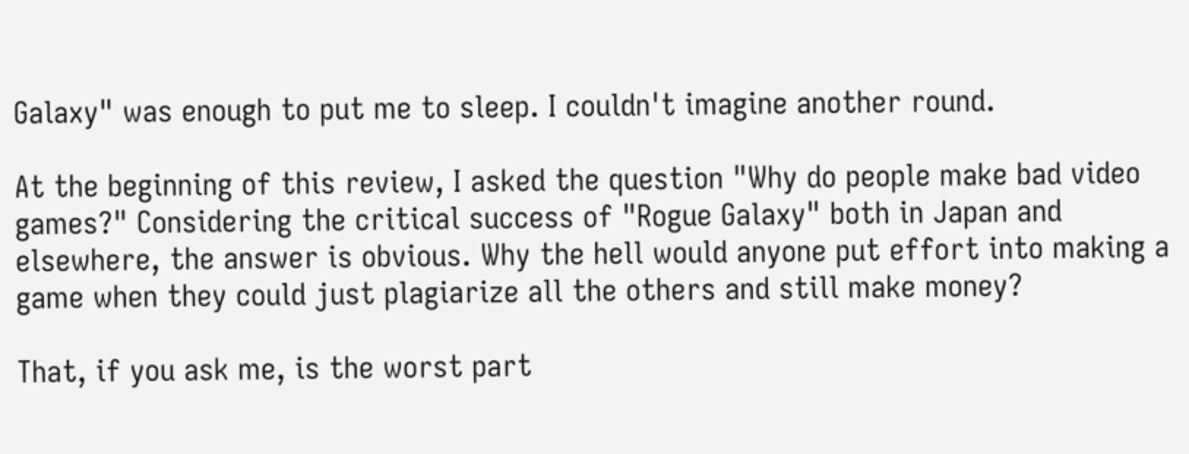Galaxy" was enough to put me to sleep. I couldn't imagine another round.

At the beginning of this review, I asked the question "Why do people make bad video games?" Considering the critical success of "Rogue Galaxy" both in Japan and elsewhere, the answer is obvious. Why the hell would anyone put effort into making a game when they could just plagiarize all the others and still make money?

That, if you ask me, is the worst part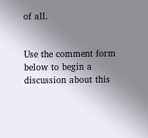of all.


Use the comment form below to begin a discussion about this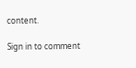content.

Sign in to comment